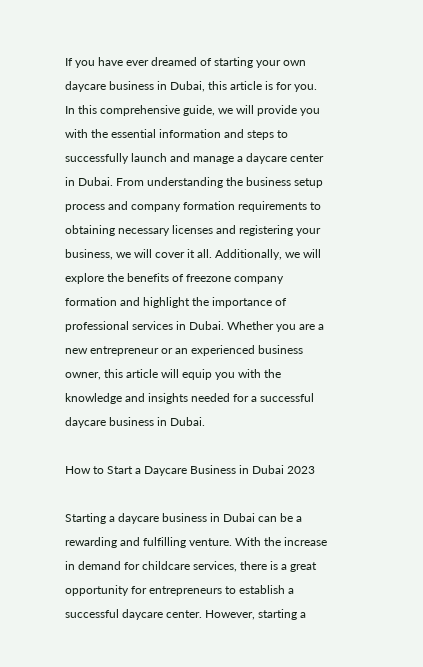If you have ever dreamed of starting your own daycare business in Dubai, this article is for you. In this comprehensive guide, we will provide you with the essential information and steps to successfully launch and manage a daycare center in Dubai. From understanding the business setup process and company formation requirements to obtaining necessary licenses and registering your business, we will cover it all. Additionally, we will explore the benefits of freezone company formation and highlight the importance of professional services in Dubai. Whether you are a new entrepreneur or an experienced business owner, this article will equip you with the knowledge and insights needed for a successful daycare business in Dubai.

How to Start a Daycare Business in Dubai 2023

Starting a daycare business in Dubai can be a rewarding and fulfilling venture. With the increase in demand for childcare services, there is a great opportunity for entrepreneurs to establish a successful daycare center. However, starting a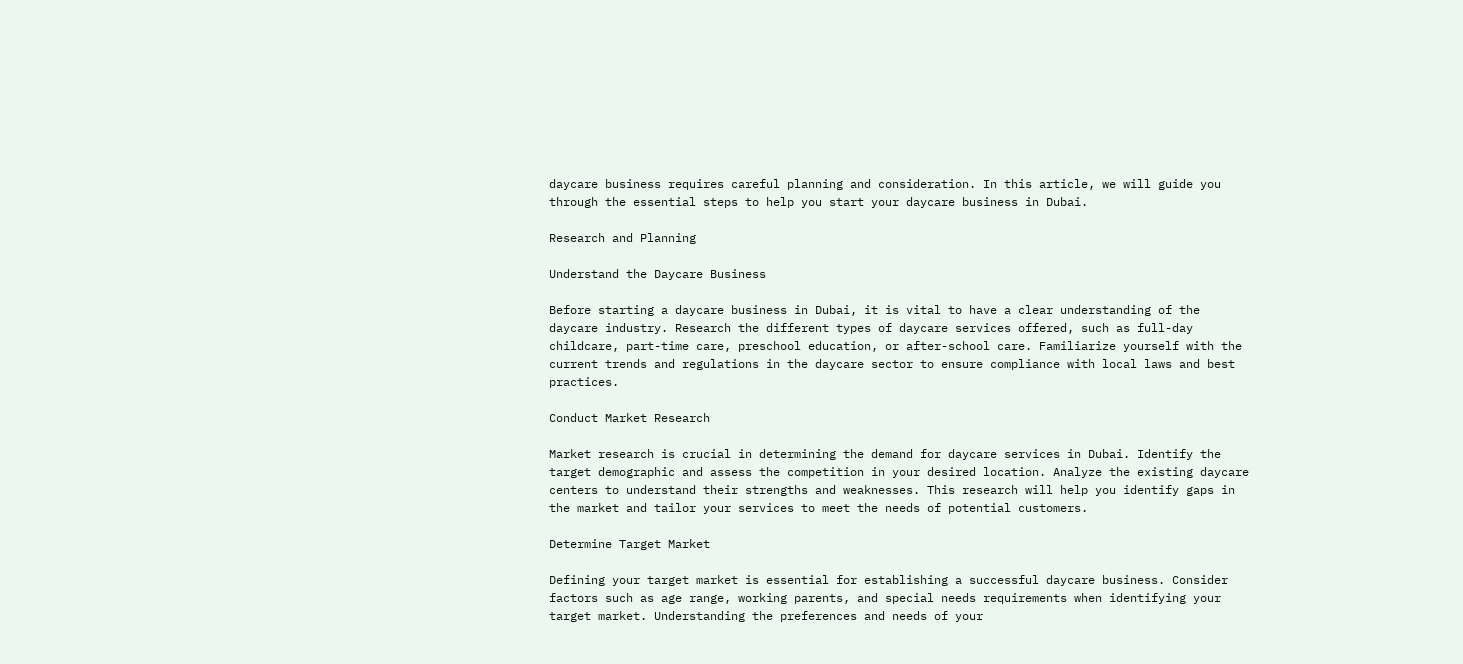daycare business requires careful planning and consideration. In this article, we will guide you through the essential steps to help you start your daycare business in Dubai.

Research and Planning

Understand the Daycare Business

Before starting a daycare business in Dubai, it is vital to have a clear understanding of the daycare industry. Research the different types of daycare services offered, such as full-day childcare, part-time care, preschool education, or after-school care. Familiarize yourself with the current trends and regulations in the daycare sector to ensure compliance with local laws and best practices.

Conduct Market Research

Market research is crucial in determining the demand for daycare services in Dubai. Identify the target demographic and assess the competition in your desired location. Analyze the existing daycare centers to understand their strengths and weaknesses. This research will help you identify gaps in the market and tailor your services to meet the needs of potential customers.

Determine Target Market

Defining your target market is essential for establishing a successful daycare business. Consider factors such as age range, working parents, and special needs requirements when identifying your target market. Understanding the preferences and needs of your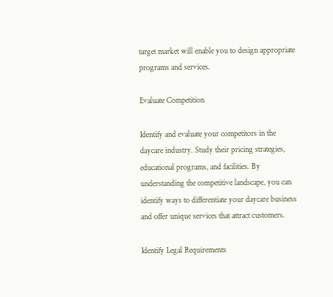target market will enable you to design appropriate programs and services.

Evaluate Competition

Identify and evaluate your competitors in the daycare industry. Study their pricing strategies, educational programs, and facilities. By understanding the competitive landscape, you can identify ways to differentiate your daycare business and offer unique services that attract customers.

Identify Legal Requirements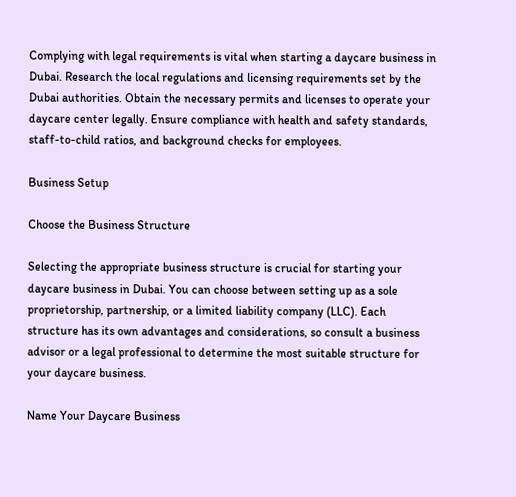Complying with legal requirements is vital when starting a daycare business in Dubai. Research the local regulations and licensing requirements set by the Dubai authorities. Obtain the necessary permits and licenses to operate your daycare center legally. Ensure compliance with health and safety standards, staff-to-child ratios, and background checks for employees.

Business Setup

Choose the Business Structure

Selecting the appropriate business structure is crucial for starting your daycare business in Dubai. You can choose between setting up as a sole proprietorship, partnership, or a limited liability company (LLC). Each structure has its own advantages and considerations, so consult a business advisor or a legal professional to determine the most suitable structure for your daycare business.

Name Your Daycare Business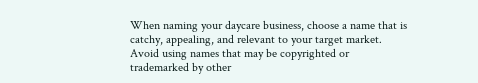When naming your daycare business, choose a name that is catchy, appealing, and relevant to your target market. Avoid using names that may be copyrighted or trademarked by other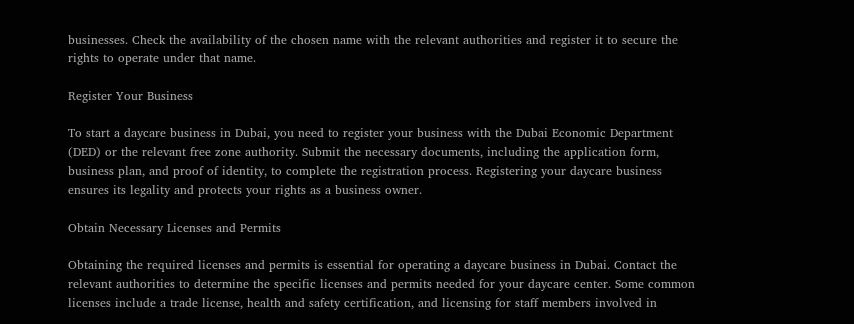businesses. Check the availability of the chosen name with the relevant authorities and register it to secure the rights to operate under that name.

Register Your Business

To start a daycare business in Dubai, you need to register your business with the Dubai Economic Department (DED) or the relevant free zone authority. Submit the necessary documents, including the application form, business plan, and proof of identity, to complete the registration process. Registering your daycare business ensures its legality and protects your rights as a business owner.

Obtain Necessary Licenses and Permits

Obtaining the required licenses and permits is essential for operating a daycare business in Dubai. Contact the relevant authorities to determine the specific licenses and permits needed for your daycare center. Some common licenses include a trade license, health and safety certification, and licensing for staff members involved in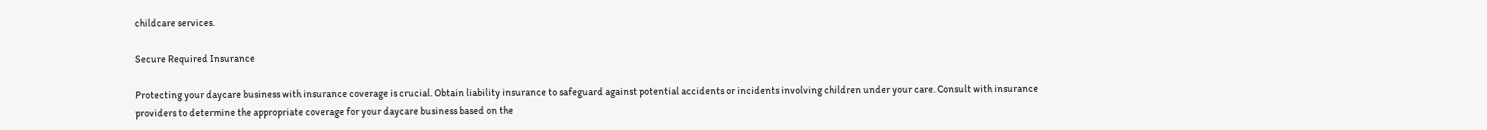childcare services.

Secure Required Insurance

Protecting your daycare business with insurance coverage is crucial. Obtain liability insurance to safeguard against potential accidents or incidents involving children under your care. Consult with insurance providers to determine the appropriate coverage for your daycare business based on the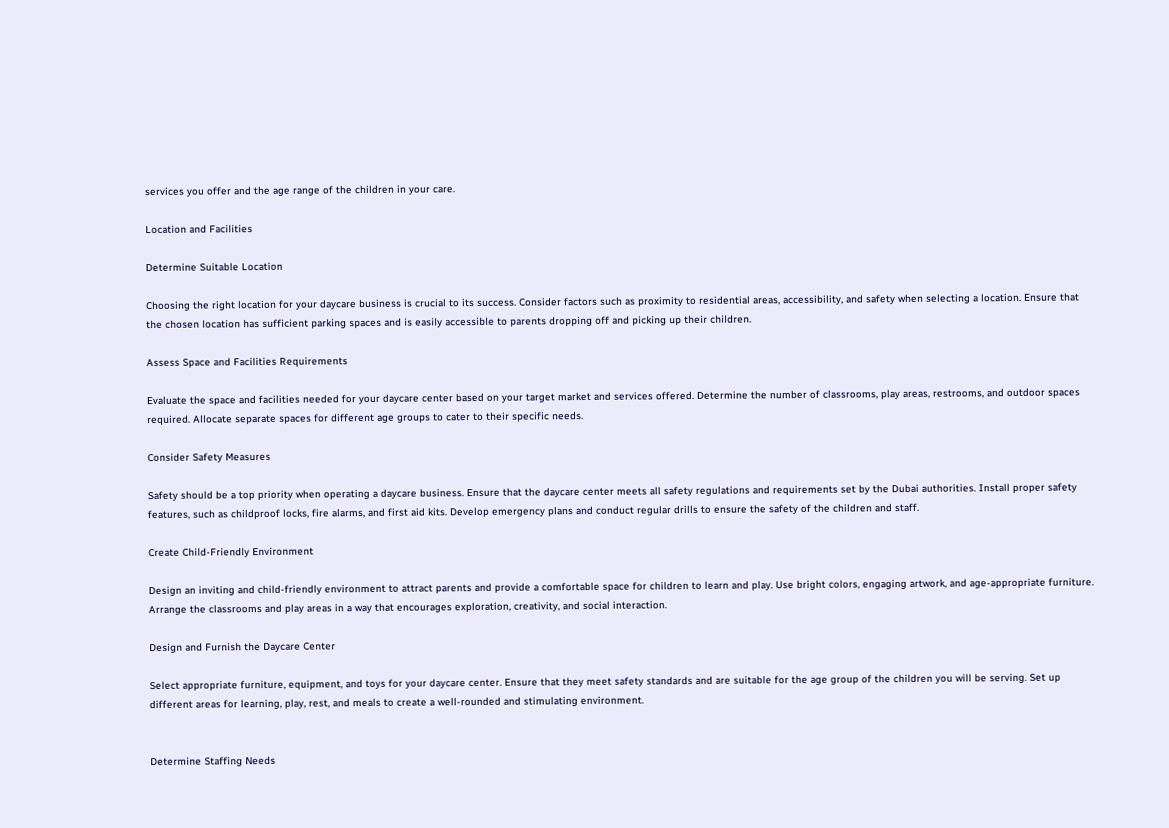services you offer and the age range of the children in your care.

Location and Facilities

Determine Suitable Location

Choosing the right location for your daycare business is crucial to its success. Consider factors such as proximity to residential areas, accessibility, and safety when selecting a location. Ensure that the chosen location has sufficient parking spaces and is easily accessible to parents dropping off and picking up their children.

Assess Space and Facilities Requirements

Evaluate the space and facilities needed for your daycare center based on your target market and services offered. Determine the number of classrooms, play areas, restrooms, and outdoor spaces required. Allocate separate spaces for different age groups to cater to their specific needs.

Consider Safety Measures

Safety should be a top priority when operating a daycare business. Ensure that the daycare center meets all safety regulations and requirements set by the Dubai authorities. Install proper safety features, such as childproof locks, fire alarms, and first aid kits. Develop emergency plans and conduct regular drills to ensure the safety of the children and staff.

Create Child-Friendly Environment

Design an inviting and child-friendly environment to attract parents and provide a comfortable space for children to learn and play. Use bright colors, engaging artwork, and age-appropriate furniture. Arrange the classrooms and play areas in a way that encourages exploration, creativity, and social interaction.

Design and Furnish the Daycare Center

Select appropriate furniture, equipment, and toys for your daycare center. Ensure that they meet safety standards and are suitable for the age group of the children you will be serving. Set up different areas for learning, play, rest, and meals to create a well-rounded and stimulating environment.


Determine Staffing Needs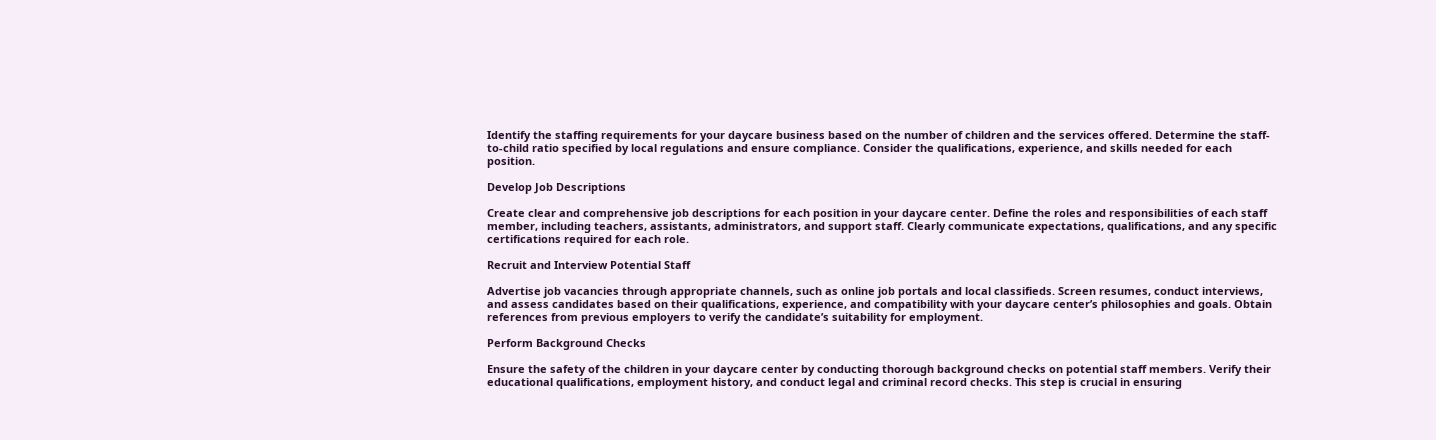Identify the staffing requirements for your daycare business based on the number of children and the services offered. Determine the staff-to-child ratio specified by local regulations and ensure compliance. Consider the qualifications, experience, and skills needed for each position.

Develop Job Descriptions

Create clear and comprehensive job descriptions for each position in your daycare center. Define the roles and responsibilities of each staff member, including teachers, assistants, administrators, and support staff. Clearly communicate expectations, qualifications, and any specific certifications required for each role.

Recruit and Interview Potential Staff

Advertise job vacancies through appropriate channels, such as online job portals and local classifieds. Screen resumes, conduct interviews, and assess candidates based on their qualifications, experience, and compatibility with your daycare center’s philosophies and goals. Obtain references from previous employers to verify the candidate’s suitability for employment.

Perform Background Checks

Ensure the safety of the children in your daycare center by conducting thorough background checks on potential staff members. Verify their educational qualifications, employment history, and conduct legal and criminal record checks. This step is crucial in ensuring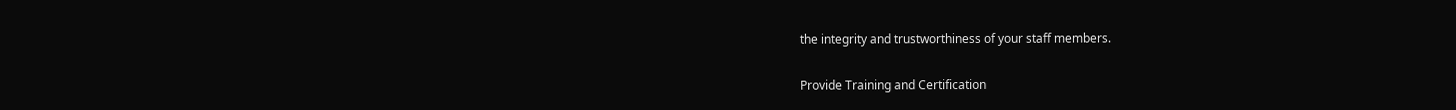the integrity and trustworthiness of your staff members.

Provide Training and Certification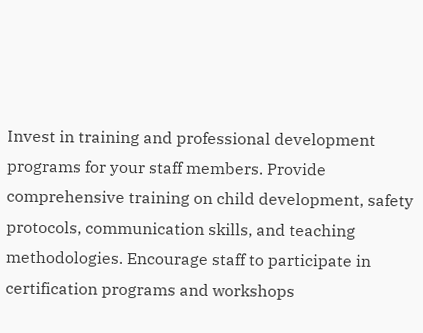Invest in training and professional development programs for your staff members. Provide comprehensive training on child development, safety protocols, communication skills, and teaching methodologies. Encourage staff to participate in certification programs and workshops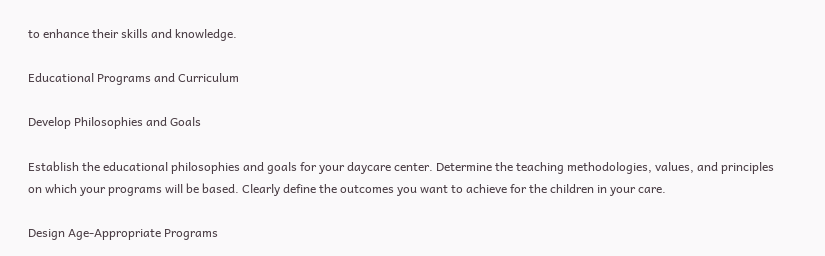to enhance their skills and knowledge.

Educational Programs and Curriculum

Develop Philosophies and Goals

Establish the educational philosophies and goals for your daycare center. Determine the teaching methodologies, values, and principles on which your programs will be based. Clearly define the outcomes you want to achieve for the children in your care.

Design Age-Appropriate Programs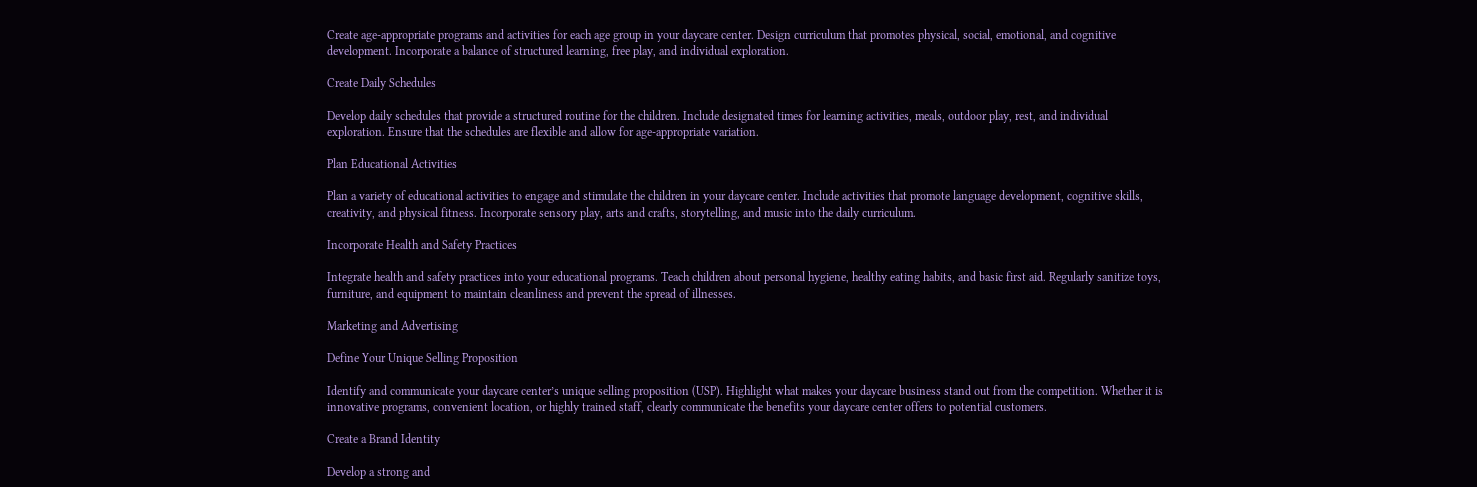Create age-appropriate programs and activities for each age group in your daycare center. Design curriculum that promotes physical, social, emotional, and cognitive development. Incorporate a balance of structured learning, free play, and individual exploration.

Create Daily Schedules

Develop daily schedules that provide a structured routine for the children. Include designated times for learning activities, meals, outdoor play, rest, and individual exploration. Ensure that the schedules are flexible and allow for age-appropriate variation.

Plan Educational Activities

Plan a variety of educational activities to engage and stimulate the children in your daycare center. Include activities that promote language development, cognitive skills, creativity, and physical fitness. Incorporate sensory play, arts and crafts, storytelling, and music into the daily curriculum.

Incorporate Health and Safety Practices

Integrate health and safety practices into your educational programs. Teach children about personal hygiene, healthy eating habits, and basic first aid. Regularly sanitize toys, furniture, and equipment to maintain cleanliness and prevent the spread of illnesses.

Marketing and Advertising

Define Your Unique Selling Proposition

Identify and communicate your daycare center’s unique selling proposition (USP). Highlight what makes your daycare business stand out from the competition. Whether it is innovative programs, convenient location, or highly trained staff, clearly communicate the benefits your daycare center offers to potential customers.

Create a Brand Identity

Develop a strong and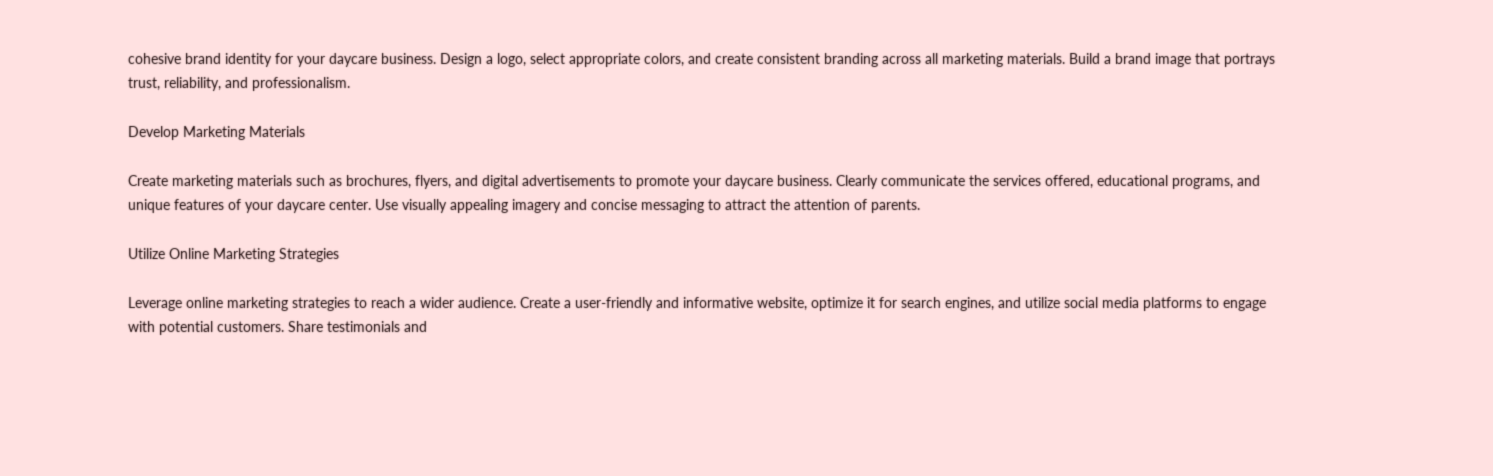cohesive brand identity for your daycare business. Design a logo, select appropriate colors, and create consistent branding across all marketing materials. Build a brand image that portrays trust, reliability, and professionalism.

Develop Marketing Materials

Create marketing materials such as brochures, flyers, and digital advertisements to promote your daycare business. Clearly communicate the services offered, educational programs, and unique features of your daycare center. Use visually appealing imagery and concise messaging to attract the attention of parents.

Utilize Online Marketing Strategies

Leverage online marketing strategies to reach a wider audience. Create a user-friendly and informative website, optimize it for search engines, and utilize social media platforms to engage with potential customers. Share testimonials and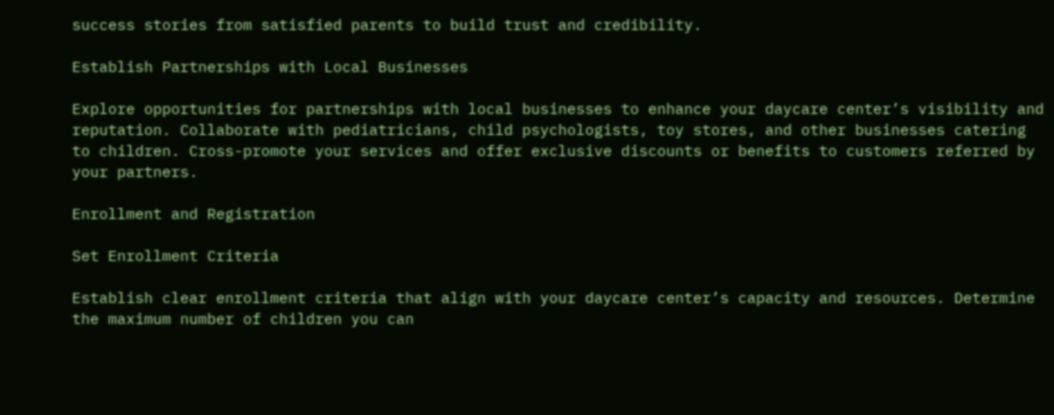success stories from satisfied parents to build trust and credibility.

Establish Partnerships with Local Businesses

Explore opportunities for partnerships with local businesses to enhance your daycare center’s visibility and reputation. Collaborate with pediatricians, child psychologists, toy stores, and other businesses catering to children. Cross-promote your services and offer exclusive discounts or benefits to customers referred by your partners.

Enrollment and Registration

Set Enrollment Criteria

Establish clear enrollment criteria that align with your daycare center’s capacity and resources. Determine the maximum number of children you can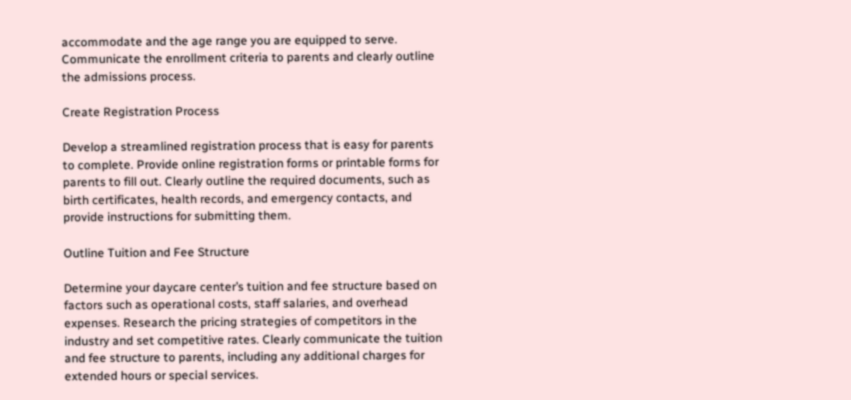accommodate and the age range you are equipped to serve. Communicate the enrollment criteria to parents and clearly outline the admissions process.

Create Registration Process

Develop a streamlined registration process that is easy for parents to complete. Provide online registration forms or printable forms for parents to fill out. Clearly outline the required documents, such as birth certificates, health records, and emergency contacts, and provide instructions for submitting them.

Outline Tuition and Fee Structure

Determine your daycare center’s tuition and fee structure based on factors such as operational costs, staff salaries, and overhead expenses. Research the pricing strategies of competitors in the industry and set competitive rates. Clearly communicate the tuition and fee structure to parents, including any additional charges for extended hours or special services.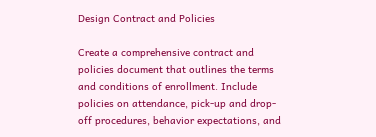Design Contract and Policies

Create a comprehensive contract and policies document that outlines the terms and conditions of enrollment. Include policies on attendance, pick-up and drop-off procedures, behavior expectations, and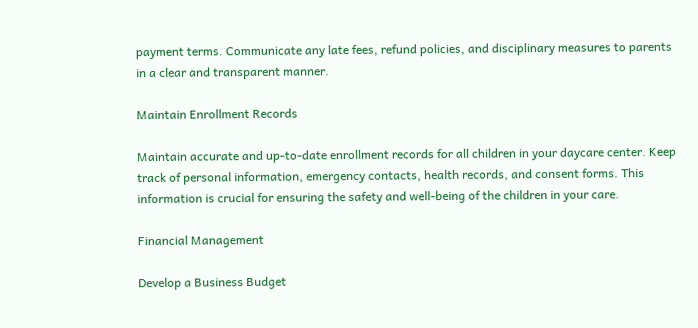payment terms. Communicate any late fees, refund policies, and disciplinary measures to parents in a clear and transparent manner.

Maintain Enrollment Records

Maintain accurate and up-to-date enrollment records for all children in your daycare center. Keep track of personal information, emergency contacts, health records, and consent forms. This information is crucial for ensuring the safety and well-being of the children in your care.

Financial Management

Develop a Business Budget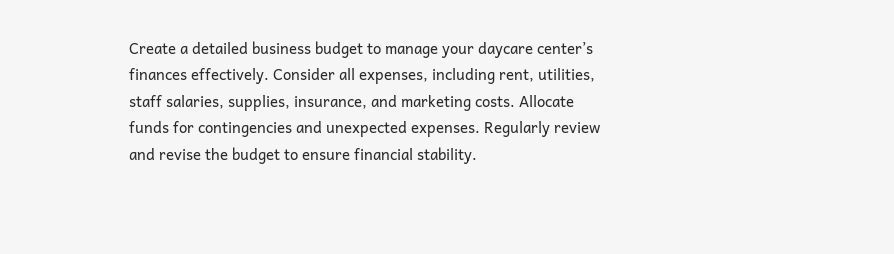Create a detailed business budget to manage your daycare center’s finances effectively. Consider all expenses, including rent, utilities, staff salaries, supplies, insurance, and marketing costs. Allocate funds for contingencies and unexpected expenses. Regularly review and revise the budget to ensure financial stability.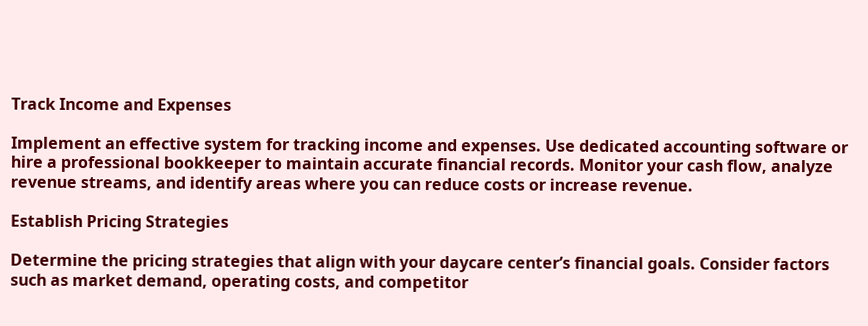Track Income and Expenses

Implement an effective system for tracking income and expenses. Use dedicated accounting software or hire a professional bookkeeper to maintain accurate financial records. Monitor your cash flow, analyze revenue streams, and identify areas where you can reduce costs or increase revenue.

Establish Pricing Strategies

Determine the pricing strategies that align with your daycare center’s financial goals. Consider factors such as market demand, operating costs, and competitor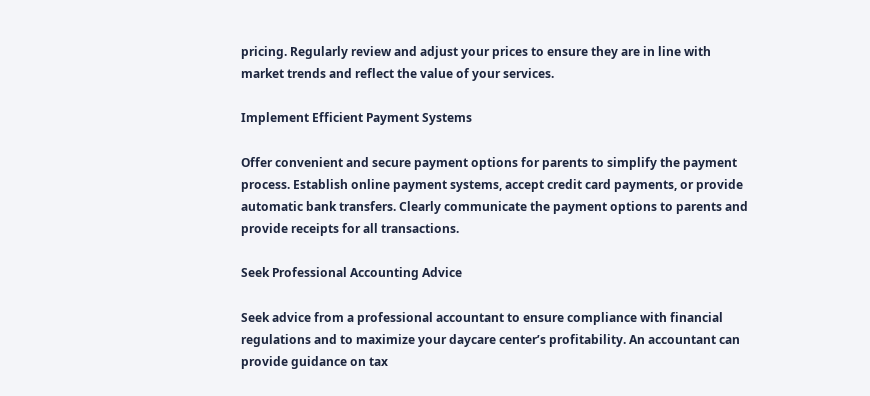pricing. Regularly review and adjust your prices to ensure they are in line with market trends and reflect the value of your services.

Implement Efficient Payment Systems

Offer convenient and secure payment options for parents to simplify the payment process. Establish online payment systems, accept credit card payments, or provide automatic bank transfers. Clearly communicate the payment options to parents and provide receipts for all transactions.

Seek Professional Accounting Advice

Seek advice from a professional accountant to ensure compliance with financial regulations and to maximize your daycare center’s profitability. An accountant can provide guidance on tax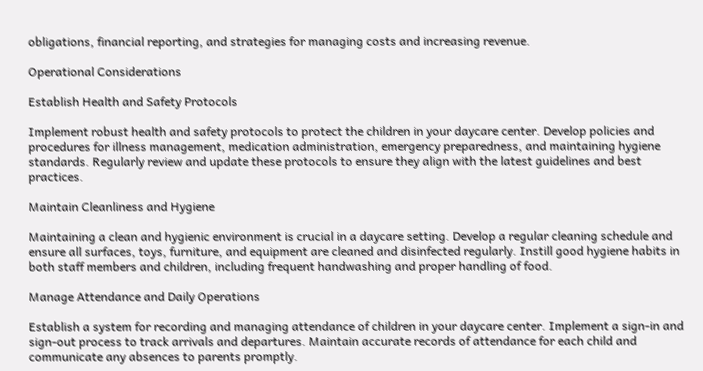obligations, financial reporting, and strategies for managing costs and increasing revenue.

Operational Considerations

Establish Health and Safety Protocols

Implement robust health and safety protocols to protect the children in your daycare center. Develop policies and procedures for illness management, medication administration, emergency preparedness, and maintaining hygiene standards. Regularly review and update these protocols to ensure they align with the latest guidelines and best practices.

Maintain Cleanliness and Hygiene

Maintaining a clean and hygienic environment is crucial in a daycare setting. Develop a regular cleaning schedule and ensure all surfaces, toys, furniture, and equipment are cleaned and disinfected regularly. Instill good hygiene habits in both staff members and children, including frequent handwashing and proper handling of food.

Manage Attendance and Daily Operations

Establish a system for recording and managing attendance of children in your daycare center. Implement a sign-in and sign-out process to track arrivals and departures. Maintain accurate records of attendance for each child and communicate any absences to parents promptly.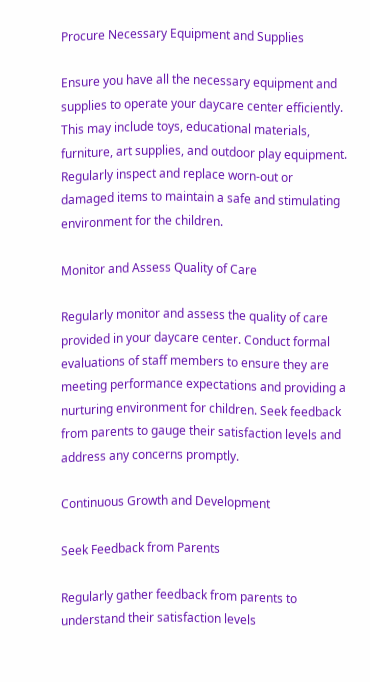Procure Necessary Equipment and Supplies

Ensure you have all the necessary equipment and supplies to operate your daycare center efficiently. This may include toys, educational materials, furniture, art supplies, and outdoor play equipment. Regularly inspect and replace worn-out or damaged items to maintain a safe and stimulating environment for the children.

Monitor and Assess Quality of Care

Regularly monitor and assess the quality of care provided in your daycare center. Conduct formal evaluations of staff members to ensure they are meeting performance expectations and providing a nurturing environment for children. Seek feedback from parents to gauge their satisfaction levels and address any concerns promptly.

Continuous Growth and Development

Seek Feedback from Parents

Regularly gather feedback from parents to understand their satisfaction levels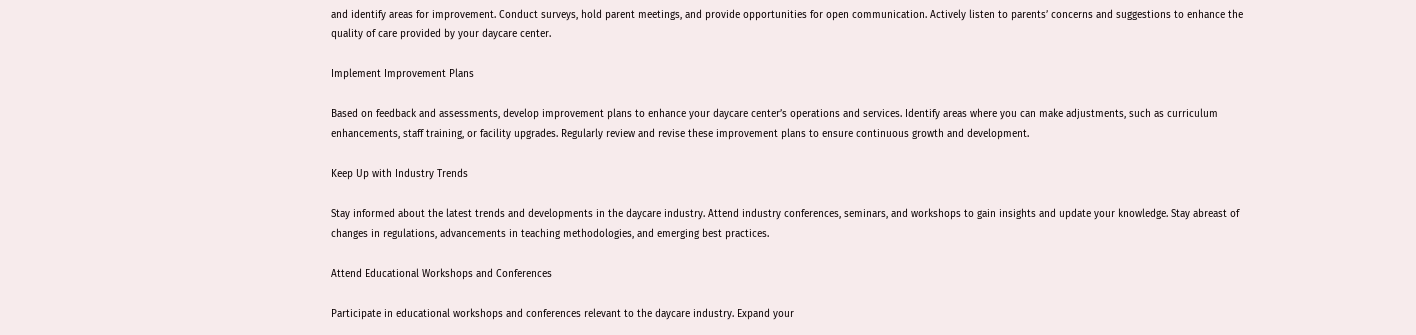and identify areas for improvement. Conduct surveys, hold parent meetings, and provide opportunities for open communication. Actively listen to parents’ concerns and suggestions to enhance the quality of care provided by your daycare center.

Implement Improvement Plans

Based on feedback and assessments, develop improvement plans to enhance your daycare center’s operations and services. Identify areas where you can make adjustments, such as curriculum enhancements, staff training, or facility upgrades. Regularly review and revise these improvement plans to ensure continuous growth and development.

Keep Up with Industry Trends

Stay informed about the latest trends and developments in the daycare industry. Attend industry conferences, seminars, and workshops to gain insights and update your knowledge. Stay abreast of changes in regulations, advancements in teaching methodologies, and emerging best practices.

Attend Educational Workshops and Conferences

Participate in educational workshops and conferences relevant to the daycare industry. Expand your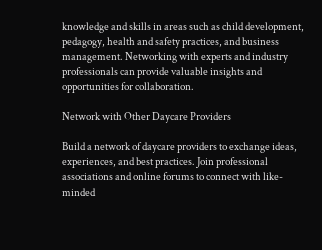knowledge and skills in areas such as child development, pedagogy, health and safety practices, and business management. Networking with experts and industry professionals can provide valuable insights and opportunities for collaboration.

Network with Other Daycare Providers

Build a network of daycare providers to exchange ideas, experiences, and best practices. Join professional associations and online forums to connect with like-minded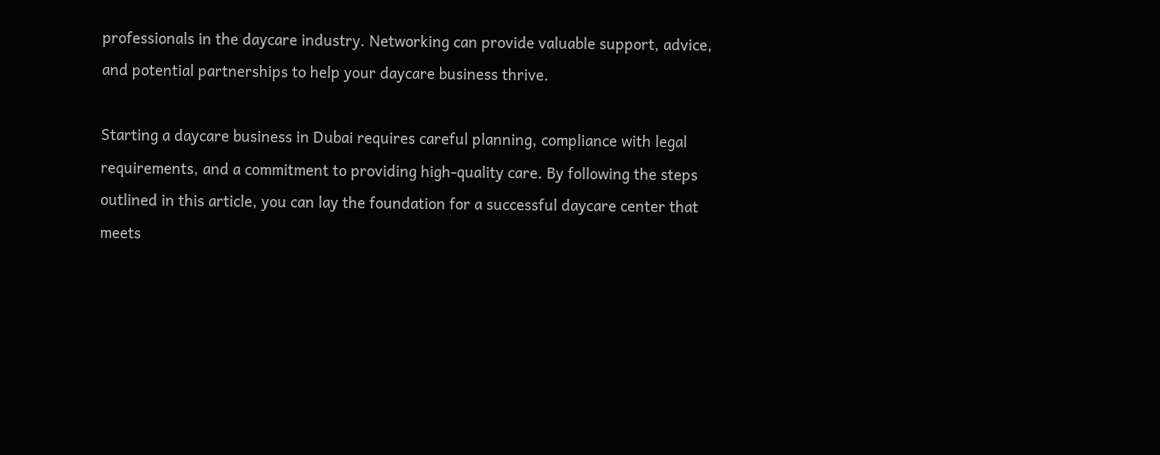professionals in the daycare industry. Networking can provide valuable support, advice, and potential partnerships to help your daycare business thrive.

Starting a daycare business in Dubai requires careful planning, compliance with legal requirements, and a commitment to providing high-quality care. By following the steps outlined in this article, you can lay the foundation for a successful daycare center that meets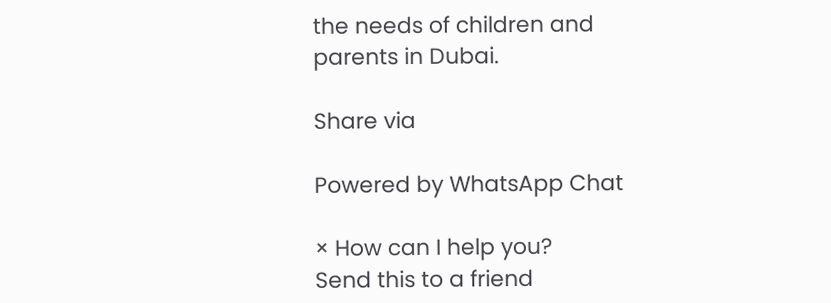the needs of children and parents in Dubai.

Share via

Powered by WhatsApp Chat

× How can I help you?
Send this to a friend